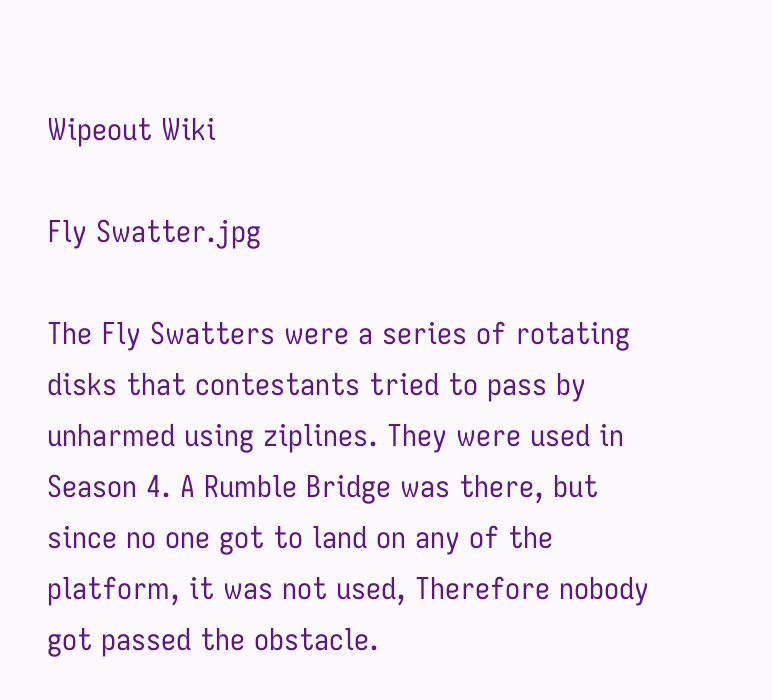Wipeout Wiki

Fly Swatter.jpg

The Fly Swatters were a series of rotating disks that contestants tried to pass by unharmed using ziplines. They were used in Season 4. A Rumble Bridge was there, but since no one got to land on any of the platform, it was not used, Therefore nobody got passed the obstacle.